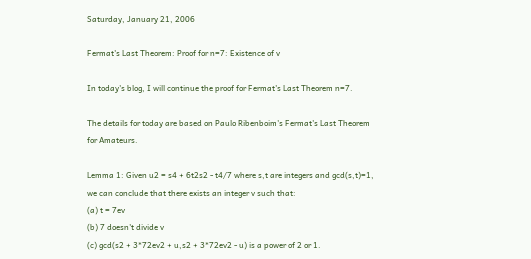Saturday, January 21, 2006

Fermat's Last Theorem: Proof for n=7: Existence of v

In today's blog, I will continue the proof for Fermat's Last Theorem n=7.

The details for today are based on Paulo Ribenboim's Fermat's Last Theorem for Amateurs.

Lemma 1: Given u2 = s4 + 6t2s2 - t4/7 where s,t are integers and gcd(s,t)=1, we can conclude that there exists an integer v such that:
(a) t = 7ev
(b) 7 doesn't divide v
(c) gcd(s2 + 3*72ev2 + u,s2 + 3*72ev2 - u) is a power of 2 or 1.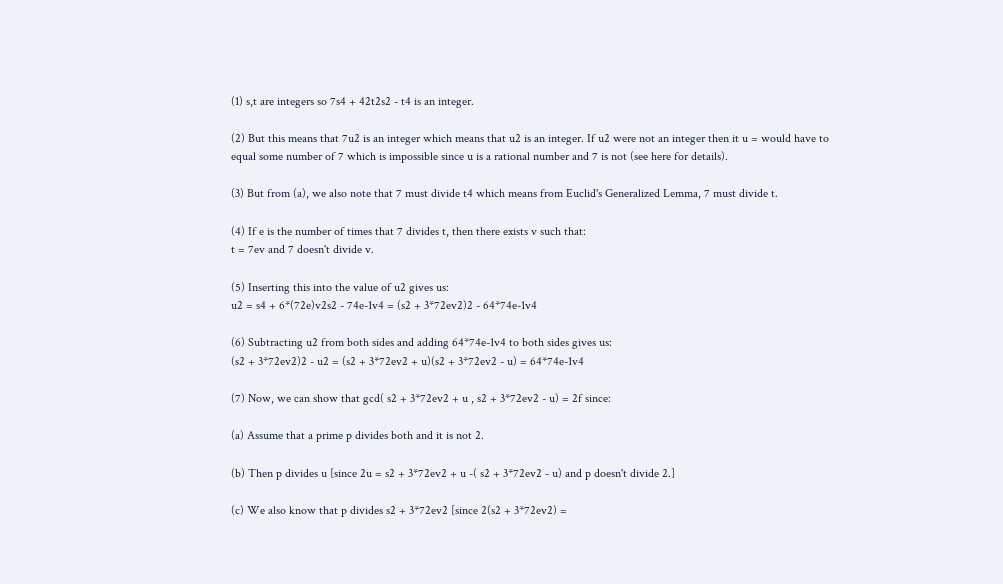(1) s,t are integers so 7s4 + 42t2s2 - t4 is an integer.

(2) But this means that 7u2 is an integer which means that u2 is an integer. If u2 were not an integer then it u = would have to equal some number of 7 which is impossible since u is a rational number and 7 is not (see here for details).

(3) But from (a), we also note that 7 must divide t4 which means from Euclid's Generalized Lemma, 7 must divide t.

(4) If e is the number of times that 7 divides t, then there exists v such that:
t = 7ev and 7 doesn't divide v.

(5) Inserting this into the value of u2 gives us:
u2 = s4 + 6*(72e)v2s2 - 74e-1v4 = (s2 + 3*72ev2)2 - 64*74e-1v4

(6) Subtracting u2 from both sides and adding 64*74e-1v4 to both sides gives us:
(s2 + 3*72ev2)2 - u2 = (s2 + 3*72ev2 + u)(s2 + 3*72ev2 - u) = 64*74e-1v4

(7) Now, we can show that gcd( s2 + 3*72ev2 + u , s2 + 3*72ev2 - u) = 2f since:

(a) Assume that a prime p divides both and it is not 2.

(b) Then p divides u [since 2u = s2 + 3*72ev2 + u -( s2 + 3*72ev2 - u) and p doesn't divide 2.]

(c) We also know that p divides s2 + 3*72ev2 [since 2(s2 + 3*72ev2) =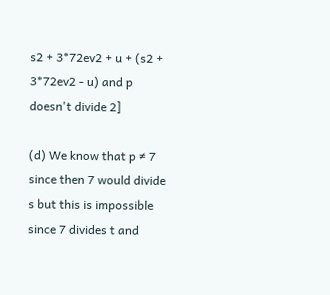s2 + 3*72ev2 + u + (s2 + 3*72ev2 - u) and p doesn't divide 2]

(d) We know that p ≠ 7 since then 7 would divide s but this is impossible since 7 divides t and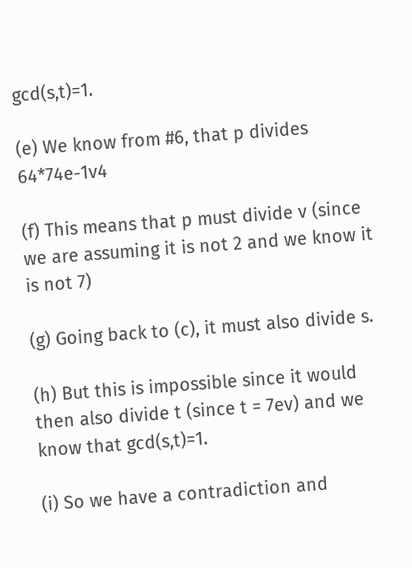gcd(s,t)=1.

(e) We know from #6, that p divides 64*74e-1v4

(f) This means that p must divide v (since we are assuming it is not 2 and we know it is not 7)

(g) Going back to (c), it must also divide s.

(h) But this is impossible since it would then also divide t (since t = 7ev) and we know that gcd(s,t)=1.

(i) So we have a contradiction and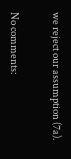we reject our assumption (7a).


No comments: